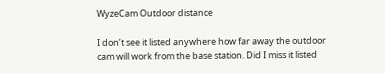WyzeCam Outdoor distance

I don’t see it listed anywhere how far away the outdoor cam will work from the base station. Did I miss it listed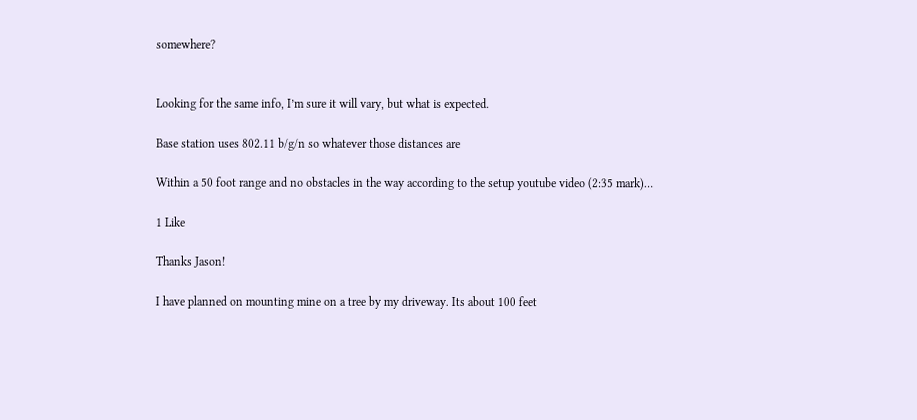somewhere?


Looking for the same info, I’m sure it will vary, but what is expected.

Base station uses 802.11 b/g/n so whatever those distances are

Within a 50 foot range and no obstacles in the way according to the setup youtube video (2:35 mark)…

1 Like

Thanks Jason!

I have planned on mounting mine on a tree by my driveway. Its about 100 feet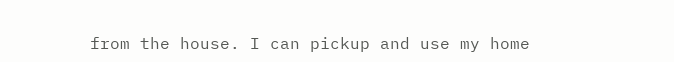from the house. I can pickup and use my home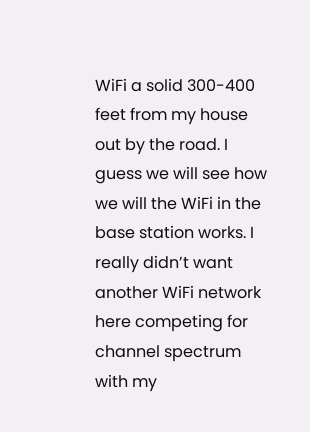WiFi a solid 300-400 feet from my house out by the road. I guess we will see how we will the WiFi in the base station works. I really didn’t want another WiFi network here competing for channel spectrum with my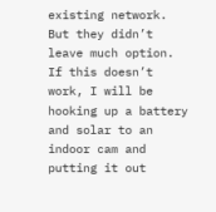existing network. But they didn’t leave much option. If this doesn’t work, I will be hooking up a battery and solar to an indoor cam and putting it out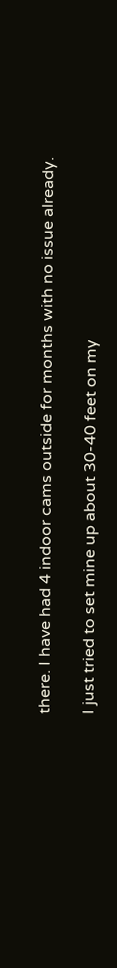there. I have had 4 indoor cams outside for months with no issue already.

I just tried to set mine up about 30-40 feet on my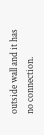outside wall and it has no connection.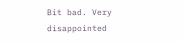Bit bad. Very disappointed